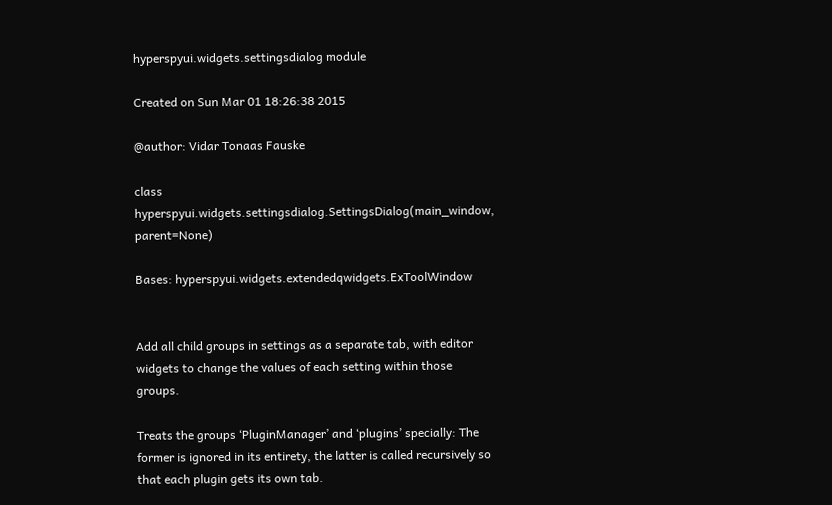hyperspyui.widgets.settingsdialog module

Created on Sun Mar 01 18:26:38 2015

@author: Vidar Tonaas Fauske

class hyperspyui.widgets.settingsdialog.SettingsDialog(main_window, parent=None)

Bases: hyperspyui.widgets.extendedqwidgets.ExToolWindow


Add all child groups in settings as a separate tab, with editor widgets to change the values of each setting within those groups.

Treats the groups ‘PluginManager’ and ‘plugins’ specially: The former is ignored in its entirety, the latter is called recursively so that each plugin gets its own tab.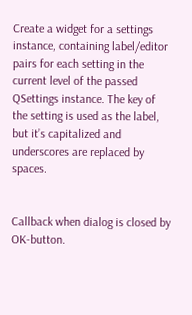Create a widget for a settings instance, containing label/editor pairs for each setting in the current level of the passed QSettings instance. The key of the setting is used as the label, but it’s capitalized and underscores are replaced by spaces.


Callback when dialog is closed by OK-button.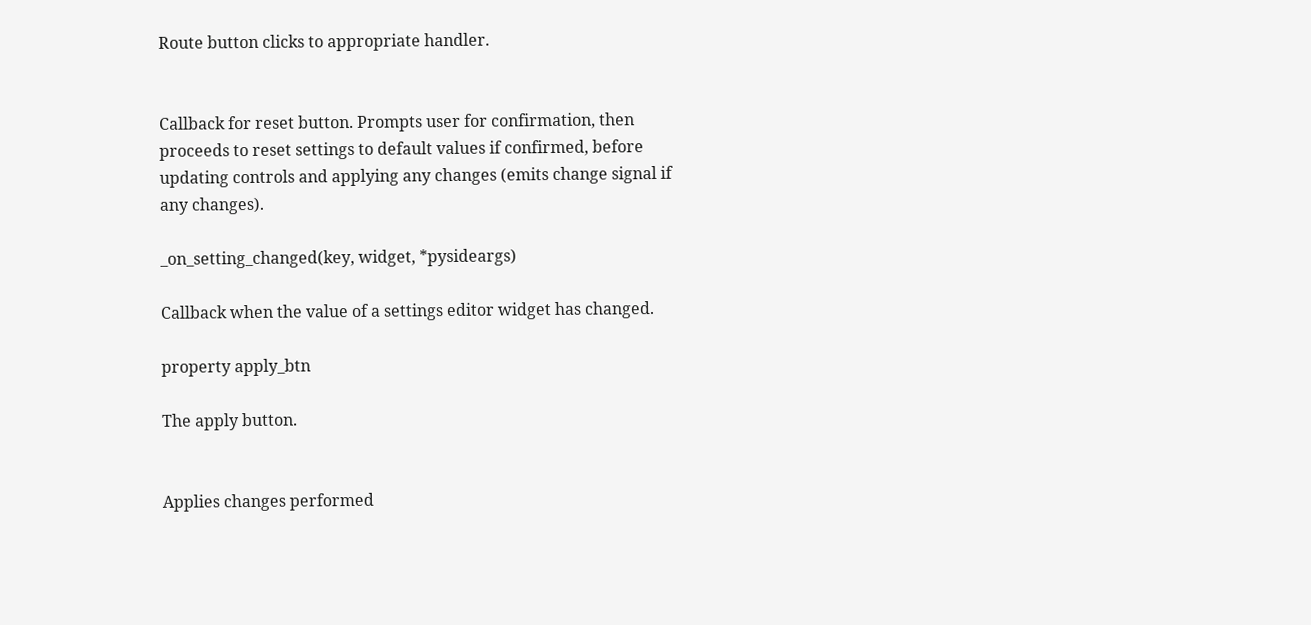Route button clicks to appropriate handler.


Callback for reset button. Prompts user for confirmation, then proceeds to reset settings to default values if confirmed, before updating controls and applying any changes (emits change signal if any changes).

_on_setting_changed(key, widget, *pysideargs)

Callback when the value of a settings editor widget has changed.

property apply_btn

The apply button.


Applies changes performed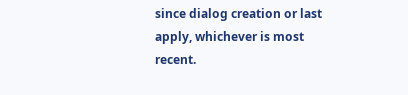since dialog creation or last apply, whichever is most recent.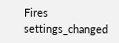Fires settings_changed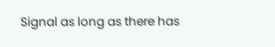Signal as long as there has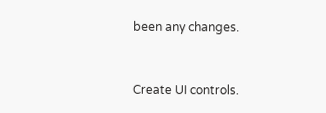been any changes.


Create UI controls.